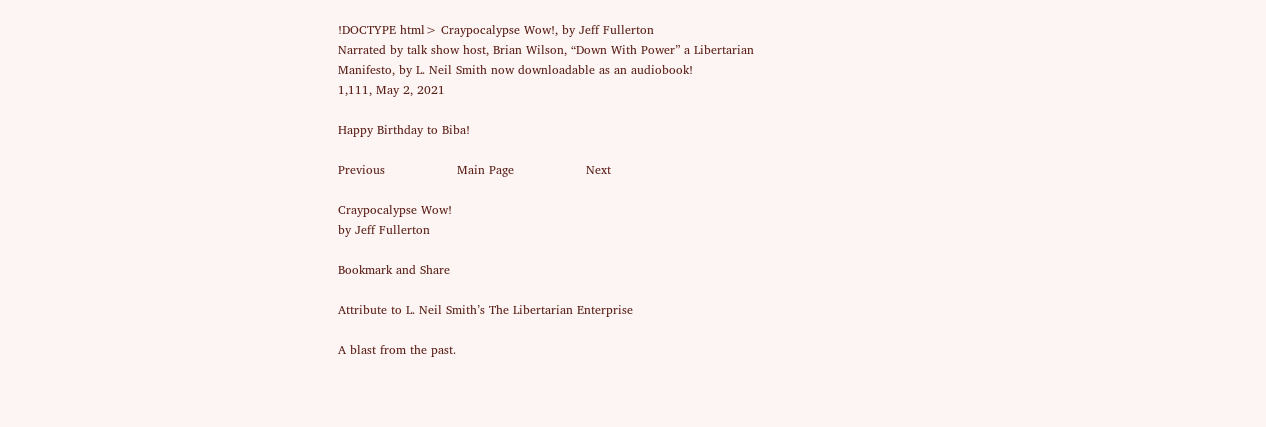!DOCTYPE html> Craypocalypse Wow!, by Jeff Fullerton
Narrated by talk show host, Brian Wilson, “Down With Power” a Libertarian
Manifesto, by L. Neil Smith now downloadable as an audiobook!
1,111, May 2, 2021

Happy Birthday to Biba!

Previous                  Main Page                  Next

Craypocalypse Wow!
by Jeff Fullerton

Bookmark and Share

Attribute to L. Neil Smith’s The Libertarian Enterprise

A blast from the past.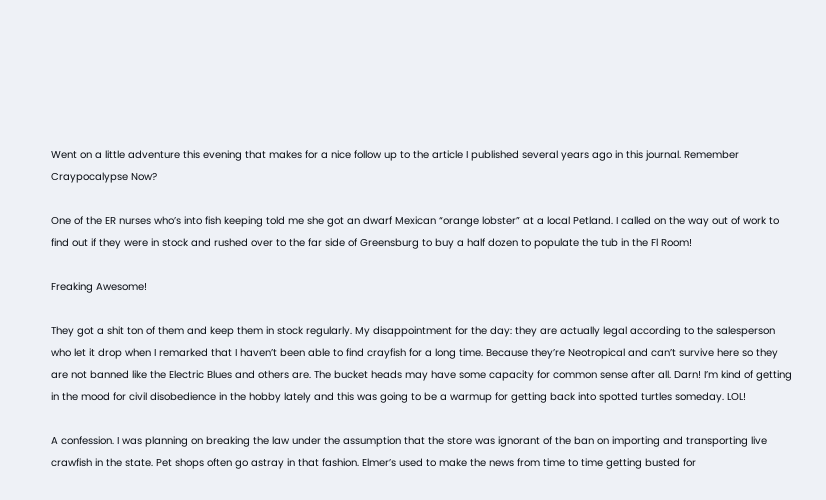Went on a little adventure this evening that makes for a nice follow up to the article I published several years ago in this journal. Remember Craypocalypse Now?

One of the ER nurses who’s into fish keeping told me she got an dwarf Mexican “orange lobster” at a local Petland. I called on the way out of work to find out if they were in stock and rushed over to the far side of Greensburg to buy a half dozen to populate the tub in the Fl Room!

Freaking Awesome!

They got a shit ton of them and keep them in stock regularly. My disappointment for the day: they are actually legal according to the salesperson who let it drop when I remarked that I haven’t been able to find crayfish for a long time. Because they’re Neotropical and can’t survive here so they are not banned like the Electric Blues and others are. The bucket heads may have some capacity for common sense after all. Darn! I’m kind of getting in the mood for civil disobedience in the hobby lately and this was going to be a warmup for getting back into spotted turtles someday. LOL!

A confession. I was planning on breaking the law under the assumption that the store was ignorant of the ban on importing and transporting live crawfish in the state. Pet shops often go astray in that fashion. Elmer’s used to make the news from time to time getting busted for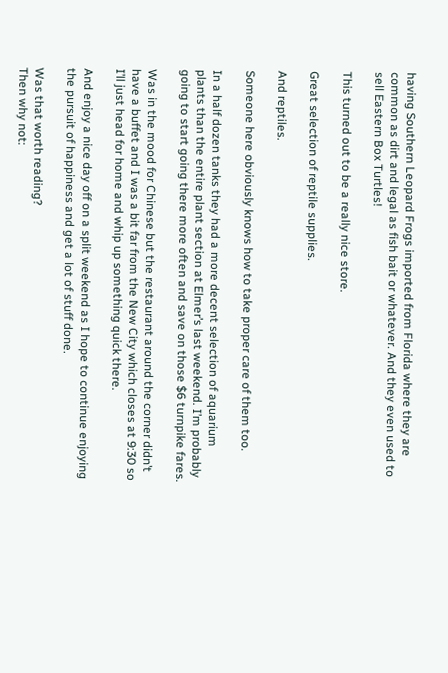having Southern Leopard Frogs imported from Florida where they are common as dirt and legal as fish bait or whatever. And they even used to sell Eastern Box Turtles!

This turned out to be a really nice store.

Great selection of reptile supplies.

And reptiles.

Someone here obviously knows how to take proper care of them too.

In a half dozen tanks they had a more decent selection of aquarium plants than the entire plant section at Elmer’s last weekend. I’m probably going to start going there more often and save on those $6 turnpike fares.

Was in the mood for Chinese but the restaurant around the corner didn’t have a buffet and I was a bit far from the New City which closes at 9:30 so I’ll just head for home and whip up something quick there.

And enjoy a nice day off on a split weekend as I hope to continue enjoying the pursuit of happiness and get a lot of stuff done.

Was that worth reading?
Then why not: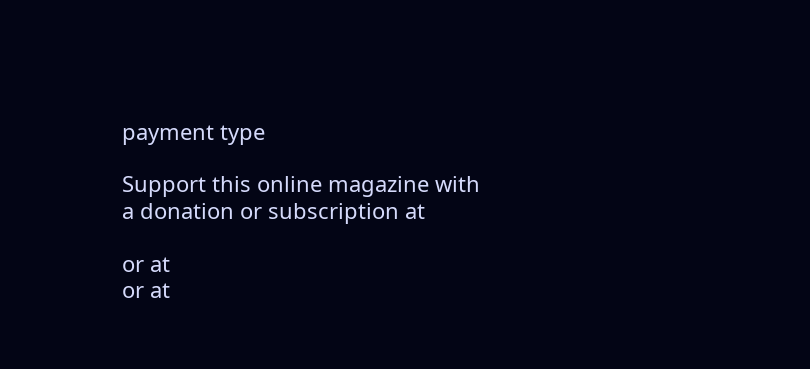payment type

Support this online magazine with
a donation or subscription at

or at
or at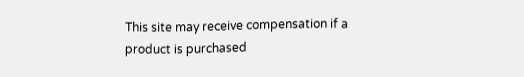This site may receive compensation if a product is purchased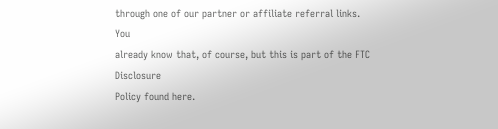through one of our partner or affiliate referral links. You
already know that, of course, but this is part of the FTC Disclosure
Policy found here.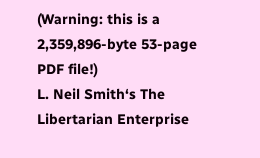(Warning: this is a 2,359,896-byte 53-page PDF file!)
L. Neil Smith‘s The Libertarian Enterprise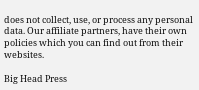does not collect, use, or process any personal data. Our affiliate partners, have their own policies which you can find out from their websites.

Big Head Press